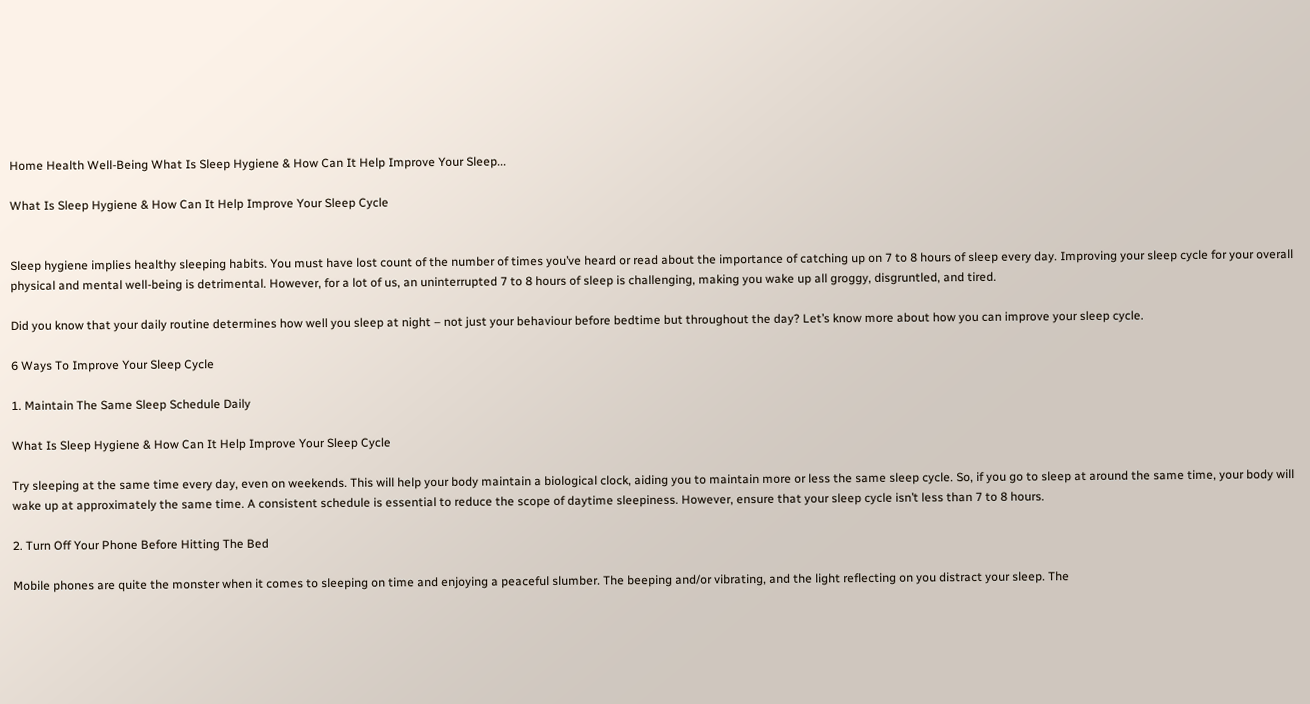Home Health Well-Being What Is Sleep Hygiene & How Can It Help Improve Your Sleep...

What Is Sleep Hygiene & How Can It Help Improve Your Sleep Cycle


Sleep hygiene implies healthy sleeping habits. You must have lost count of the number of times you’ve heard or read about the importance of catching up on 7 to 8 hours of sleep every day. Improving your sleep cycle for your overall physical and mental well-being is detrimental. However, for a lot of us, an uninterrupted 7 to 8 hours of sleep is challenging, making you wake up all groggy, disgruntled, and tired.

Did you know that your daily routine determines how well you sleep at night – not just your behaviour before bedtime but throughout the day? Let’s know more about how you can improve your sleep cycle.

6 Ways To Improve Your Sleep Cycle

1. Maintain The Same Sleep Schedule Daily

What Is Sleep Hygiene & How Can It Help Improve Your Sleep Cycle

Try sleeping at the same time every day, even on weekends. This will help your body maintain a biological clock, aiding you to maintain more or less the same sleep cycle. So, if you go to sleep at around the same time, your body will wake up at approximately the same time. A consistent schedule is essential to reduce the scope of daytime sleepiness. However, ensure that your sleep cycle isn’t less than 7 to 8 hours.

2. Turn Off Your Phone Before Hitting The Bed

Mobile phones are quite the monster when it comes to sleeping on time and enjoying a peaceful slumber. The beeping and/or vibrating, and the light reflecting on you distract your sleep. The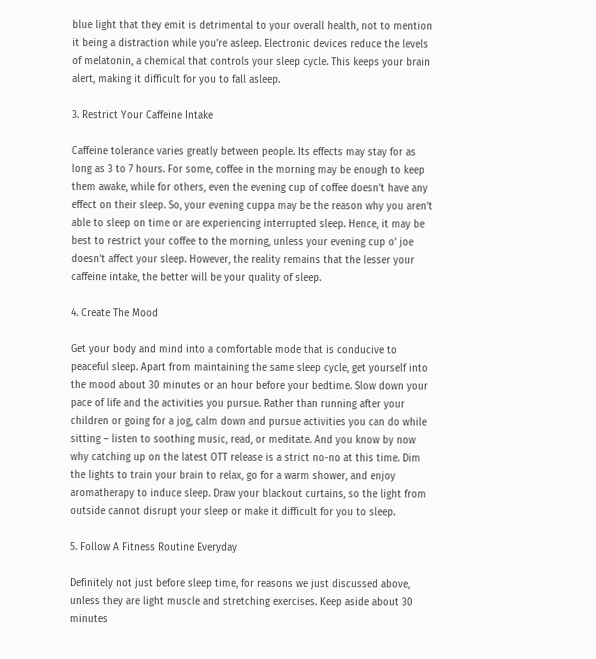blue light that they emit is detrimental to your overall health, not to mention it being a distraction while you’re asleep. Electronic devices reduce the levels of melatonin, a chemical that controls your sleep cycle. This keeps your brain alert, making it difficult for you to fall asleep.

3. Restrict Your Caffeine Intake

Caffeine tolerance varies greatly between people. Its effects may stay for as long as 3 to 7 hours. For some, coffee in the morning may be enough to keep them awake, while for others, even the evening cup of coffee doesn’t have any effect on their sleep. So, your evening cuppa may be the reason why you aren’t able to sleep on time or are experiencing interrupted sleep. Hence, it may be best to restrict your coffee to the morning, unless your evening cup o’ joe doesn’t affect your sleep. However, the reality remains that the lesser your caffeine intake, the better will be your quality of sleep.

4. Create The Mood

Get your body and mind into a comfortable mode that is conducive to peaceful sleep. Apart from maintaining the same sleep cycle, get yourself into the mood about 30 minutes or an hour before your bedtime. Slow down your pace of life and the activities you pursue. Rather than running after your children or going for a jog, calm down and pursue activities you can do while sitting – listen to soothing music, read, or meditate. And you know by now why catching up on the latest OTT release is a strict no-no at this time. Dim the lights to train your brain to relax, go for a warm shower, and enjoy aromatherapy to induce sleep. Draw your blackout curtains, so the light from outside cannot disrupt your sleep or make it difficult for you to sleep.

5. Follow A Fitness Routine Everyday

Definitely not just before sleep time, for reasons we just discussed above, unless they are light muscle and stretching exercises. Keep aside about 30 minutes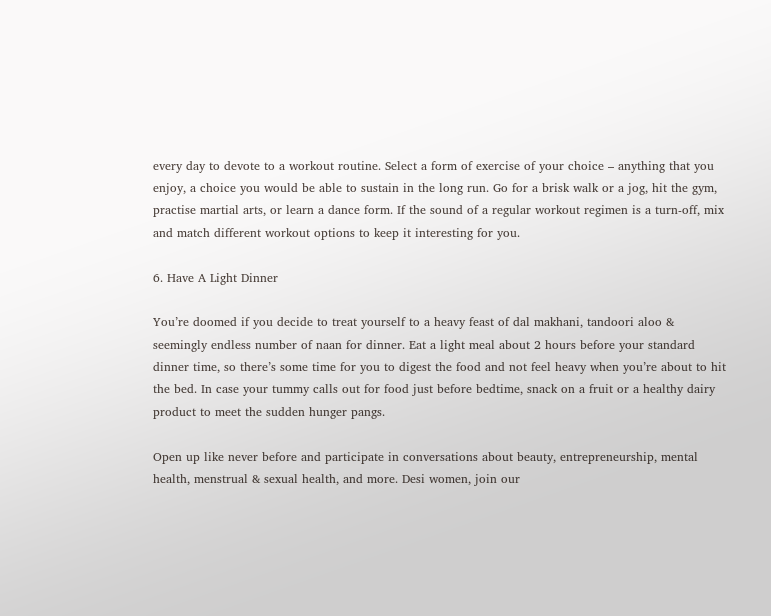every day to devote to a workout routine. Select a form of exercise of your choice – anything that you enjoy, a choice you would be able to sustain in the long run. Go for a brisk walk or a jog, hit the gym, practise martial arts, or learn a dance form. If the sound of a regular workout regimen is a turn-off, mix and match different workout options to keep it interesting for you.

6. Have A Light Dinner

You’re doomed if you decide to treat yourself to a heavy feast of dal makhani, tandoori aloo & seemingly endless number of naan for dinner. Eat a light meal about 2 hours before your standard dinner time, so there’s some time for you to digest the food and not feel heavy when you’re about to hit the bed. In case your tummy calls out for food just before bedtime, snack on a fruit or a healthy dairy product to meet the sudden hunger pangs.

Open up like never before and participate in conversations about beauty, entrepreneurship, mental health, menstrual & sexual health, and more. Desi women, join our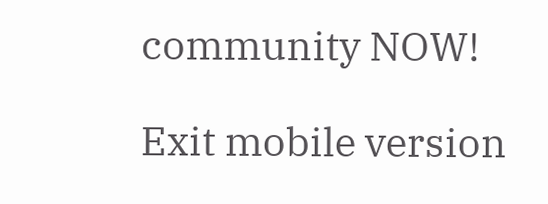community NOW!

Exit mobile version